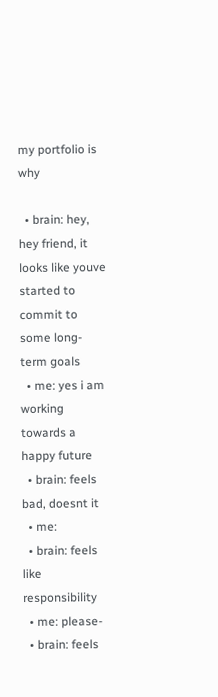my portfolio is why

  • brain: hey, hey friend, it looks like youve started to commit to some long-term goals
  • me: yes i am working towards a happy future
  • brain: feels bad, doesnt it
  • me:
  • brain: feels like responsibility
  • me: please-
  • brain: feels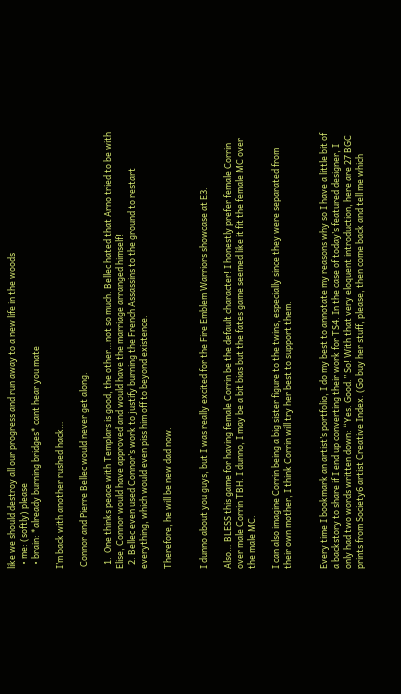like we should destroy all our progress and run away to a new life in the woods
  • me: (softly) please
  • brain: *already burning bridges* cant hear you mate

I’m back with another rushed hack…

 Connor and Pierre Bellec would never get along.

  1.  One thinks peace with Templars is good, the other…not so much. Bellec hated that Arno tried to be with Elise, Connor would have approved and would have the marriage arranged himself!
  2. Bellec even used Connor’s work to justify burning the French Assassins to the ground to restart everything, which would even piss him off to beyond existence.

Therefore, he will be new dad now.


I dunno about you guys, but I was really excited for the Fire Emblem Warriors showcase at E3.

Also… BLESS this game for having female Corrin be the default character! I honestly prefer female Corrin over male Corrin TBH. I dunno, I may be a bit bias but the fates game seemed like it fit the female MC over the male MC.

I can also imagine Corrin being a big sister figure to the twins, especially since they were separated from their own mother, I think Corrin will try her best to support them.


Every time I bookmark an artist’s portfolio, I do my best to annotate my reasons why so I have a little bit of a backstory to share if I end up converting their work for TS4. In the case of today’s featured designer, I only had two words written down: “Yes. Good.” So! With that very eloquent introduction, here are 27 BGC prints from Society6 artist Creative Index. (Go buy her stuff, please, then come back and tell me which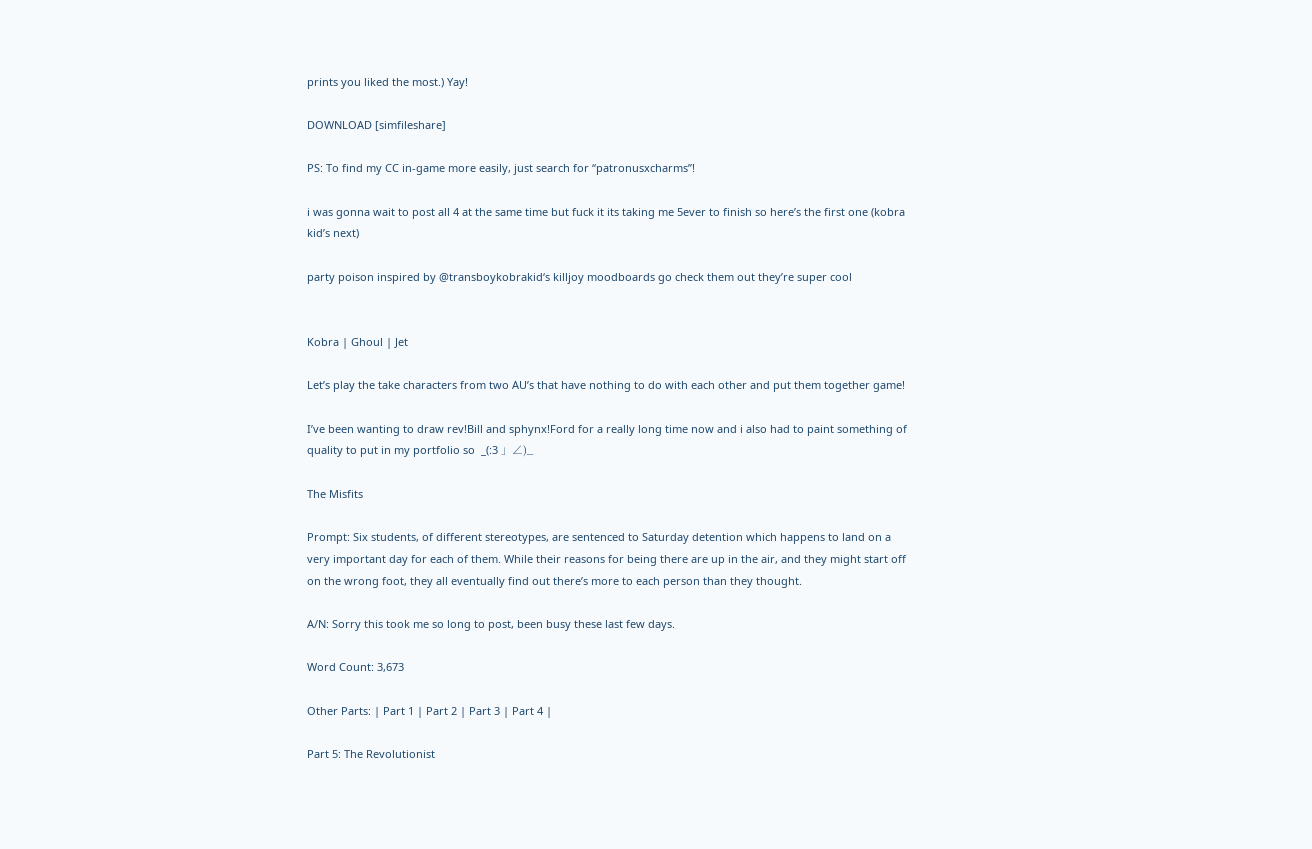prints you liked the most.) Yay!

DOWNLOAD [simfileshare]

PS: To find my CC in-game more easily, just search for “patronusxcharms”!

i was gonna wait to post all 4 at the same time but fuck it its taking me 5ever to finish so here’s the first one (kobra kid’s next)

party poison inspired by @transboykobrakid‘s killjoy moodboards go check them out they’re super cool


Kobra | Ghoul | Jet

Let’s play the take characters from two AU’s that have nothing to do with each other and put them together game!

I’ve been wanting to draw rev!Bill and sphynx!Ford for a really long time now and i also had to paint something of quality to put in my portfolio so  _(:3 」∠)_

The Misfits

Prompt: Six students, of different stereotypes, are sentenced to Saturday detention which happens to land on a very important day for each of them. While their reasons for being there are up in the air, and they might start off on the wrong foot, they all eventually find out there’s more to each person than they thought.

A/N: Sorry this took me so long to post, been busy these last few days.

Word Count: 3,673

Other Parts: | Part 1 | Part 2 | Part 3 | Part 4 |

Part 5: The Revolutionist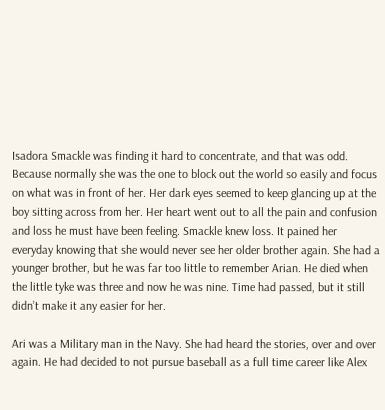Isadora Smackle was finding it hard to concentrate, and that was odd. Because normally she was the one to block out the world so easily and focus on what was in front of her. Her dark eyes seemed to keep glancing up at the boy sitting across from her. Her heart went out to all the pain and confusion and loss he must have been feeling. Smackle knew loss. It pained her everyday knowing that she would never see her older brother again. She had a younger brother, but he was far too little to remember Arian. He died when the little tyke was three and now he was nine. Time had passed, but it still didn’t make it any easier for her.

Ari was a Military man in the Navy. She had heard the stories, over and over again. He had decided to not pursue baseball as a full time career like Alex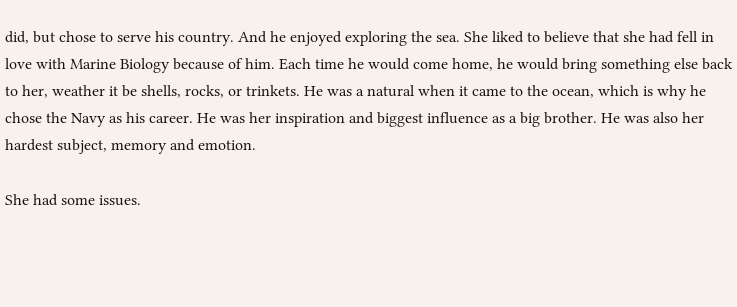did, but chose to serve his country. And he enjoyed exploring the sea. She liked to believe that she had fell in love with Marine Biology because of him. Each time he would come home, he would bring something else back to her, weather it be shells, rocks, or trinkets. He was a natural when it came to the ocean, which is why he chose the Navy as his career. He was her inspiration and biggest influence as a big brother. He was also her hardest subject, memory and emotion.

She had some issues.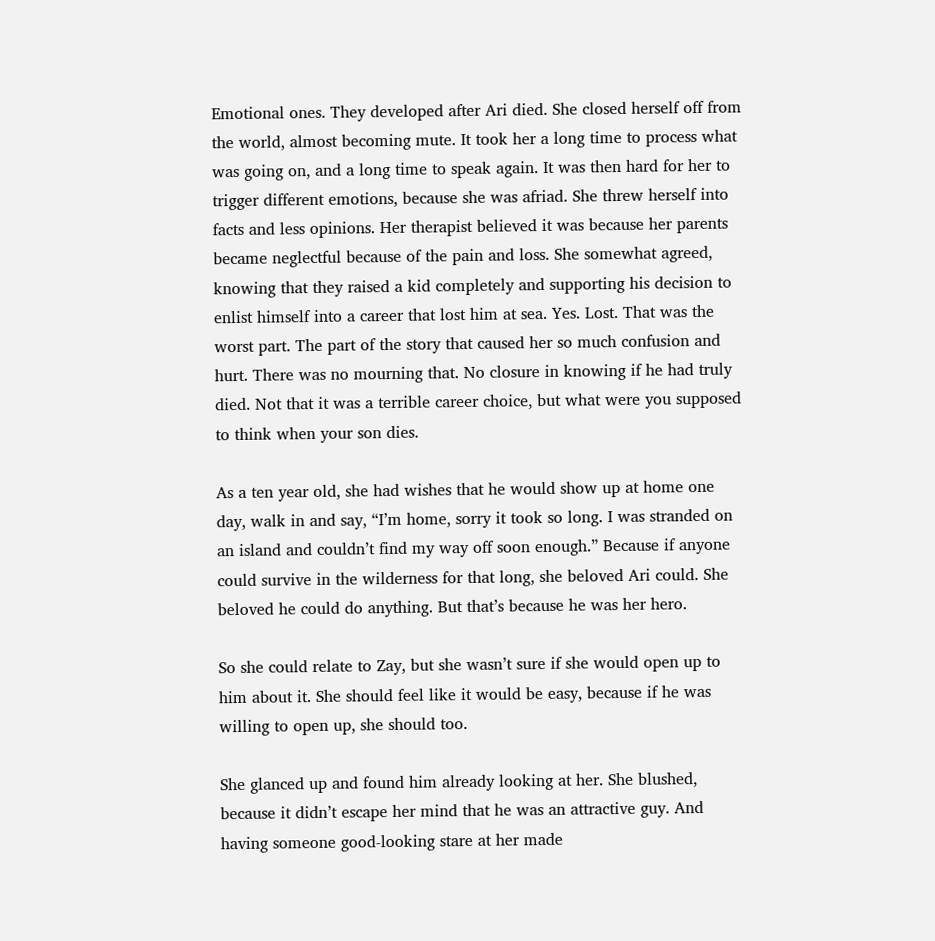Emotional ones. They developed after Ari died. She closed herself off from the world, almost becoming mute. It took her a long time to process what was going on, and a long time to speak again. It was then hard for her to trigger different emotions, because she was afriad. She threw herself into facts and less opinions. Her therapist believed it was because her parents became neglectful because of the pain and loss. She somewhat agreed, knowing that they raised a kid completely and supporting his decision to enlist himself into a career that lost him at sea. Yes. Lost. That was the worst part. The part of the story that caused her so much confusion and hurt. There was no mourning that. No closure in knowing if he had truly died. Not that it was a terrible career choice, but what were you supposed to think when your son dies.

As a ten year old, she had wishes that he would show up at home one day, walk in and say, “I’m home, sorry it took so long. I was stranded on an island and couldn’t find my way off soon enough.” Because if anyone could survive in the wilderness for that long, she beloved Ari could. She beloved he could do anything. But that’s because he was her hero.

So she could relate to Zay, but she wasn’t sure if she would open up to him about it. She should feel like it would be easy, because if he was willing to open up, she should too.

She glanced up and found him already looking at her. She blushed, because it didn’t escape her mind that he was an attractive guy. And having someone good-looking stare at her made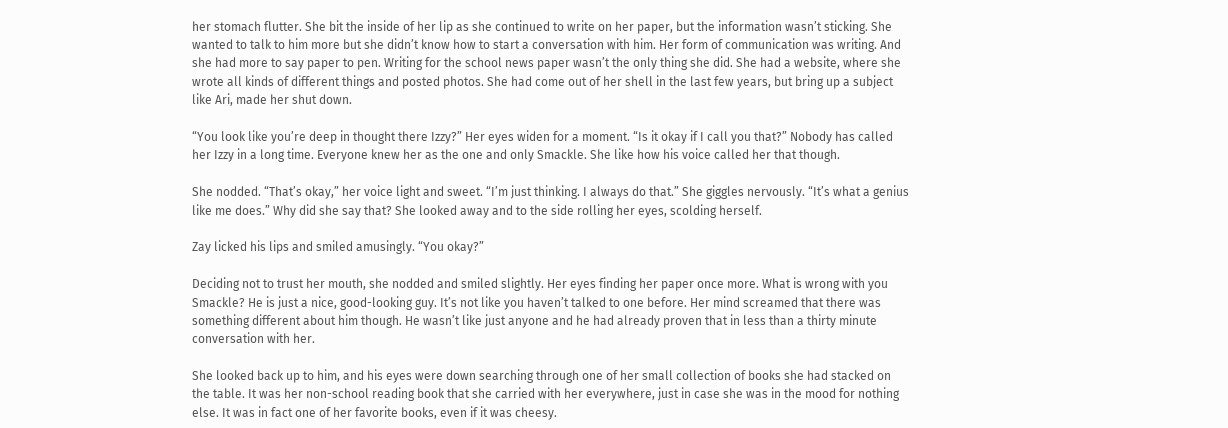her stomach flutter. She bit the inside of her lip as she continued to write on her paper, but the information wasn’t sticking. She wanted to talk to him more but she didn’t know how to start a conversation with him. Her form of communication was writing. And she had more to say paper to pen. Writing for the school news paper wasn’t the only thing she did. She had a website, where she wrote all kinds of different things and posted photos. She had come out of her shell in the last few years, but bring up a subject like Ari, made her shut down.

“You look like you’re deep in thought there Izzy?” Her eyes widen for a moment. “Is it okay if I call you that?” Nobody has called her Izzy in a long time. Everyone knew her as the one and only Smackle. She like how his voice called her that though.

She nodded. “That’s okay,” her voice light and sweet. “I’m just thinking. I always do that.” She giggles nervously. “It’s what a genius like me does.” Why did she say that? She looked away and to the side rolling her eyes, scolding herself.

Zay licked his lips and smiled amusingly. “You okay?”

Deciding not to trust her mouth, she nodded and smiled slightly. Her eyes finding her paper once more. What is wrong with you Smackle? He is just a nice, good-looking guy. It’s not like you haven’t talked to one before. Her mind screamed that there was something different about him though. He wasn’t like just anyone and he had already proven that in less than a thirty minute conversation with her.

She looked back up to him, and his eyes were down searching through one of her small collection of books she had stacked on the table. It was her non-school reading book that she carried with her everywhere, just in case she was in the mood for nothing else. It was in fact one of her favorite books, even if it was cheesy.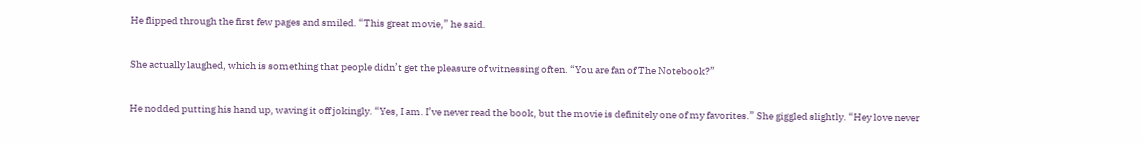He flipped through the first few pages and smiled. “This great movie,” he said.

She actually laughed, which is something that people didn’t get the pleasure of witnessing often. “You are fan of The Notebook?”

He nodded putting his hand up, waving it off jokingly. “Yes, I am. I’ve never read the book, but the movie is definitely one of my favorites.” She giggled slightly. “Hey love never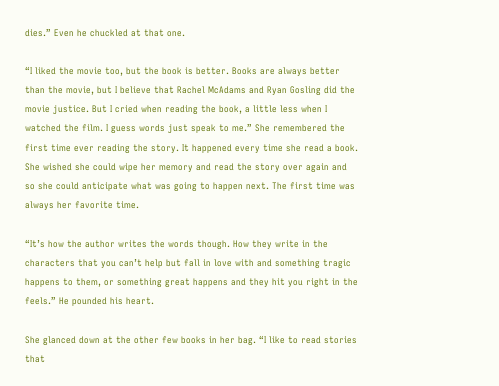dies.” Even he chuckled at that one.

“I liked the movie too, but the book is better. Books are always better than the movie, but I believe that Rachel McAdams and Ryan Gosling did the movie justice. But I cried when reading the book, a little less when I watched the film. I guess words just speak to me.” She remembered the first time ever reading the story. It happened every time she read a book. She wished she could wipe her memory and read the story over again and so she could anticipate what was going to happen next. The first time was always her favorite time.

“It’s how the author writes the words though. How they write in the characters that you can’t help but fall in love with and something tragic happens to them, or something great happens and they hit you right in the feels.” He pounded his heart.

She glanced down at the other few books in her bag. “I like to read stories that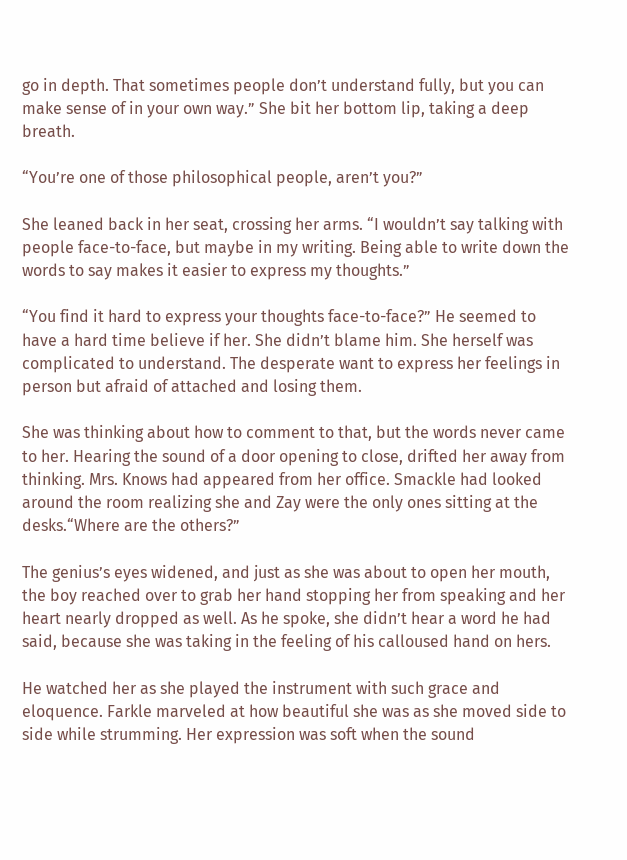go in depth. That sometimes people don’t understand fully, but you can make sense of in your own way.” She bit her bottom lip, taking a deep breath.

“You’re one of those philosophical people, aren’t you?”

She leaned back in her seat, crossing her arms. “I wouldn’t say talking with people face-to-face, but maybe in my writing. Being able to write down the words to say makes it easier to express my thoughts.”

“You find it hard to express your thoughts face-to-face?” He seemed to have a hard time believe if her. She didn’t blame him. She herself was complicated to understand. The desperate want to express her feelings in person but afraid of attached and losing them.

She was thinking about how to comment to that, but the words never came to her. Hearing the sound of a door opening to close, drifted her away from thinking. Mrs. Knows had appeared from her office. Smackle had looked around the room realizing she and Zay were the only ones sitting at the desks.“Where are the others?”

The genius’s eyes widened, and just as she was about to open her mouth, the boy reached over to grab her hand stopping her from speaking and her heart nearly dropped as well. As he spoke, she didn’t hear a word he had said, because she was taking in the feeling of his calloused hand on hers.

He watched her as she played the instrument with such grace and eloquence. Farkle marveled at how beautiful she was as she moved side to side while strumming. Her expression was soft when the sound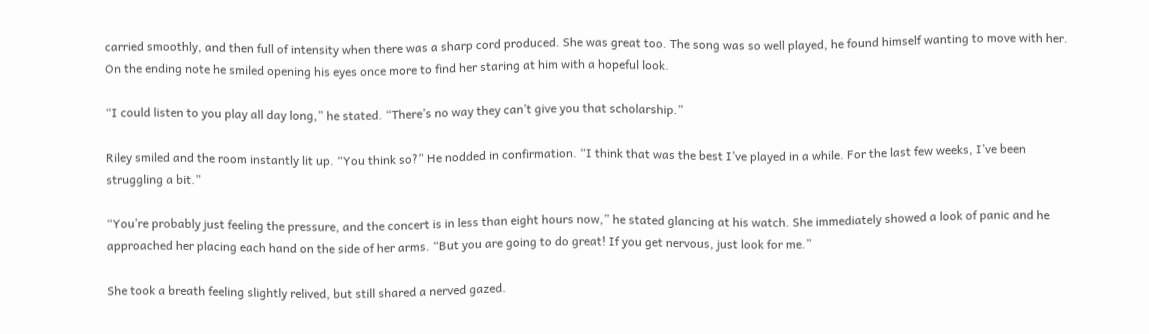carried smoothly, and then full of intensity when there was a sharp cord produced. She was great too. The song was so well played, he found himself wanting to move with her. On the ending note he smiled opening his eyes once more to find her staring at him with a hopeful look.

“I could listen to you play all day long,” he stated. “There’s no way they can’t give you that scholarship.”

Riley smiled and the room instantly lit up. “You think so?” He nodded in confirmation. “I think that was the best I’ve played in a while. For the last few weeks, I’ve been struggling a bit.”

“You’re probably just feeling the pressure, and the concert is in less than eight hours now,” he stated glancing at his watch. She immediately showed a look of panic and he approached her placing each hand on the side of her arms. “But you are going to do great! If you get nervous, just look for me.”

She took a breath feeling slightly relived, but still shared a nerved gazed.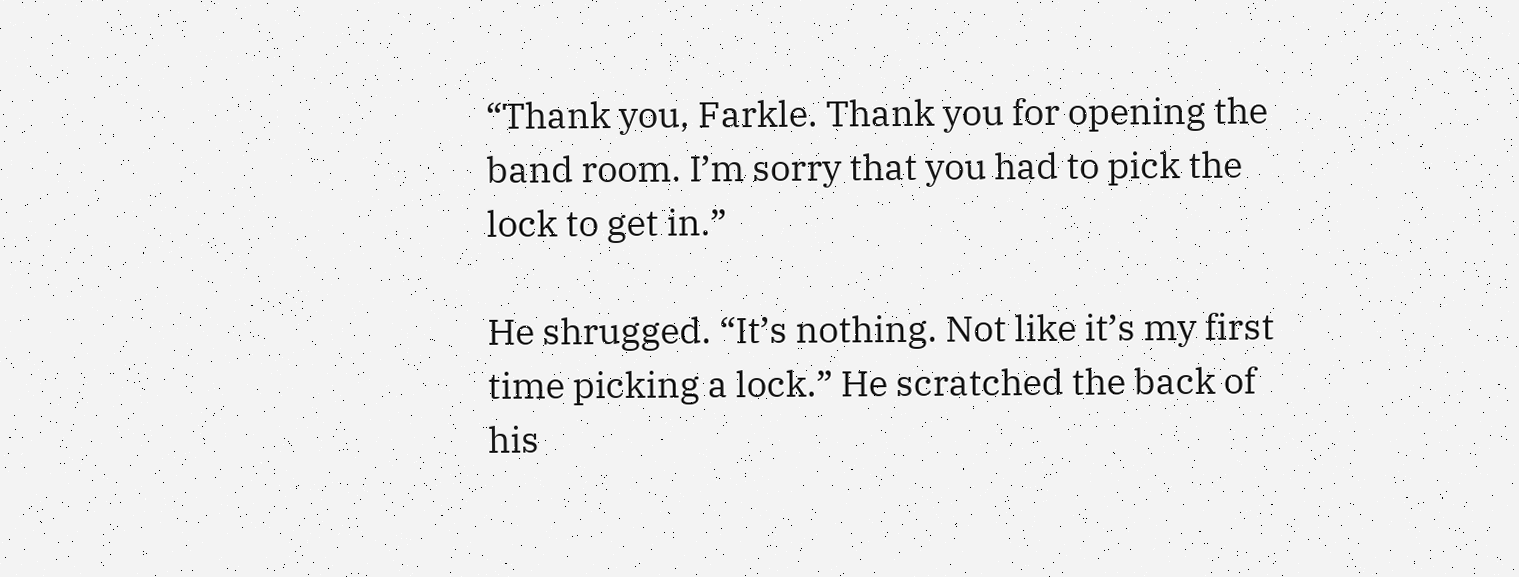“Thank you, Farkle. Thank you for opening the band room. I’m sorry that you had to pick the lock to get in.”

He shrugged. “It’s nothing. Not like it’s my first time picking a lock.” He scratched the back of his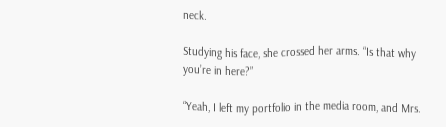neck.

Studying his face, she crossed her arms. “Is that why you’re in here?”

“Yeah, I left my portfolio in the media room, and Mrs.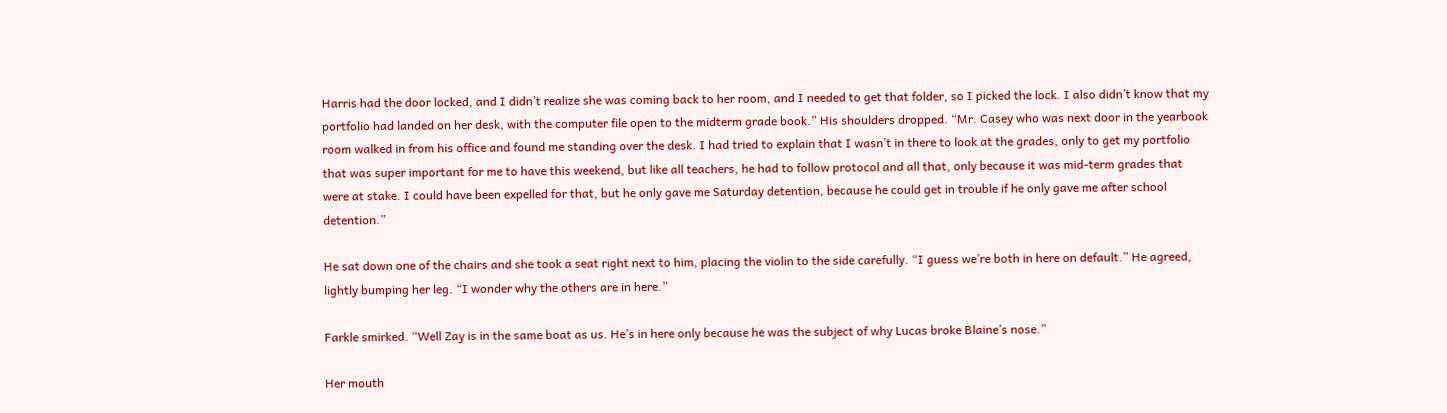Harris had the door locked, and I didn’t realize she was coming back to her room, and I needed to get that folder, so I picked the lock. I also didn’t know that my portfolio had landed on her desk, with the computer file open to the midterm grade book.” His shoulders dropped. “Mr. Casey who was next door in the yearbook room walked in from his office and found me standing over the desk. I had tried to explain that I wasn’t in there to look at the grades, only to get my portfolio that was super important for me to have this weekend, but like all teachers, he had to follow protocol and all that, only because it was mid-term grades that were at stake. I could have been expelled for that, but he only gave me Saturday detention, because he could get in trouble if he only gave me after school detention.”

He sat down one of the chairs and she took a seat right next to him, placing the violin to the side carefully. “I guess we’re both in here on default.” He agreed, lightly bumping her leg. “I wonder why the others are in here.”

Farkle smirked. “Well Zay is in the same boat as us. He’s in here only because he was the subject of why Lucas broke Blaine’s nose.”

Her mouth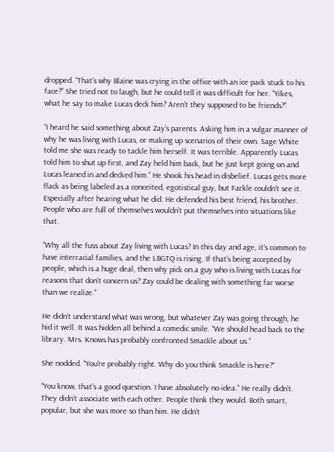dropped. “That’s why Blaine was crying in the office with an ice pack stuck to his face?” She tried not to laugh, but he could tell it was difficult for her. “Yikes, what he say to make Lucas deck him? Aren’t they supposed to be friends?”

“I heard he said something about Zay’s parents. Asking him in a vulgar manner of why he was living with Lucas, or making up scenarios of their own. Sage White told me she was ready to tackle him herself. It was terrible. Apparently Lucas told him to shut up first, and Zay held him back, but he just kept going on and Lucas leaned in and decked him.” He shook his head in disbelief. Lucas gets more flack as being labeled as a conceited, egotistical guy, but Farkle couldn’t see it. Especially after hearing what he did. He defended his best friend, his brother. People who are full of themselves wouldn’t put themselves into situations like that.

“Why all the fuss about Zay living with Lucas? In this day and age, it’s common to have interracial families, and the LBGTQ is rising. If that’s being accepted by people, which is a huge deal, then why pick on a guy who is living with Lucas for reasons that don’t concern us? Zay could be dealing with something far worse than we realize.”

He didn’t understand what was wrong, but whatever Zay was going through, he hid it well. It was hidden all behind a comedic smile. “We should head back to the library. Mrs. Knows has probably confronted Smackle about us.”

She nodded. “You’re probably right. Why do you think Smackle is here?”

“You know, that’s a good question. I have absolutely no idea.” He really didn’t. They didn’t associate with each other. People think they would. Both smart, popular, but she was more so than him. He didn’t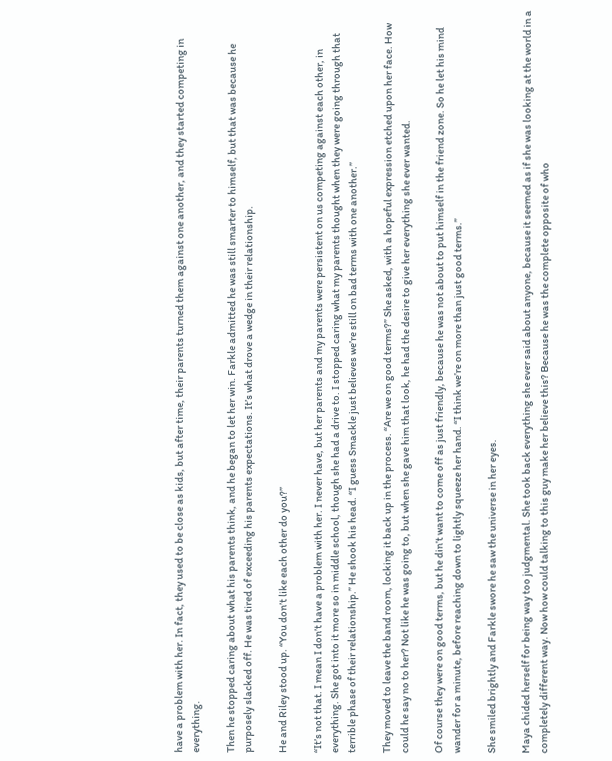have a problem with her. In fact, they used to be close as kids, but after time, their parents turned them against one another, and they started competing in everything.

Then he stopped caring about what his parents think, and he began to let her win. Farkle admitted he was still smarter to himself, but that was because he purposely slacked off. He was tired of exceeding his parents expectations. It’s what drove a wedge in their relationship.

He and Riley stood up. “You don’t like each other do you?”

“It’s not that. I mean I don’t have a problem with her. I never have, but her parents and my parents were persistent on us competing against each other, in everything. She got into it more so in middle school, though she had a drive to. I stopped caring what my parents thought when they were going through that terrible phase of their relationship.” He shook his head. “I guess Smackle just believes we’re still on bad terms with one another.”

They moved to leave the band room, locking it back up in the process. “Are we on good terms?” She asked, with a hopeful expression etched upon her face. How could he say no to her? Not like he was going to, but when she gave him that look, he had the desire to give her everything she ever wanted.

Of course they were on good terms, but he din’t want to come off as just friendly, because he was not about to put himself in the friend zone. So he let his mind wander for a minute, before reaching down to lightly squeeze her hand. “I think we’re on more than just good terms.”

She smiled brightly and Farkle swore he saw the universe in her eyes.

Maya chided herself for being way too judgmental. She took back everything she ever said about anyone, because it seemed as if she was looking at the world in a completely different way. Now how could talking to this guy make her believe this? Because he was the complete opposite of who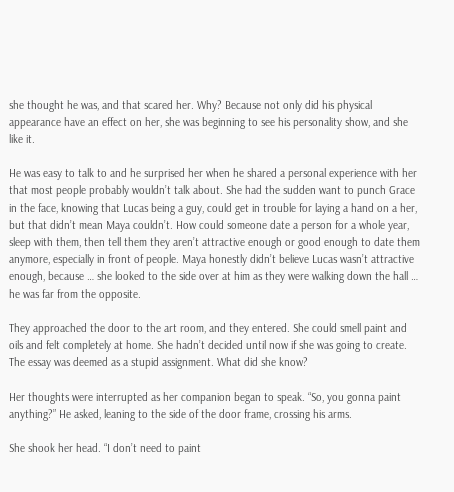she thought he was, and that scared her. Why? Because not only did his physical appearance have an effect on her, she was beginning to see his personality show, and she like it.

He was easy to talk to and he surprised her when he shared a personal experience with her that most people probably wouldn’t talk about. She had the sudden want to punch Grace in the face, knowing that Lucas being a guy, could get in trouble for laying a hand on a her, but that didn’t mean Maya couldn’t. How could someone date a person for a whole year, sleep with them, then tell them they aren’t attractive enough or good enough to date them anymore, especially in front of people. Maya honestly didn’t believe Lucas wasn’t attractive enough, because … she looked to the side over at him as they were walking down the hall … he was far from the opposite.

They approached the door to the art room, and they entered. She could smell paint and oils and felt completely at home. She hadn’t decided until now if she was going to create. The essay was deemed as a stupid assignment. What did she know?

Her thoughts were interrupted as her companion began to speak. “So, you gonna paint anything?” He asked, leaning to the side of the door frame, crossing his arms.

She shook her head. “I don’t need to paint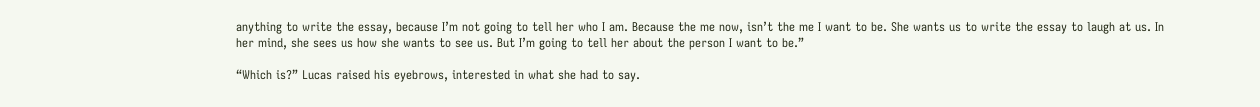anything to write the essay, because I’m not going to tell her who I am. Because the me now, isn’t the me I want to be. She wants us to write the essay to laugh at us. In her mind, she sees us how she wants to see us. But I’m going to tell her about the person I want to be.”

“Which is?” Lucas raised his eyebrows, interested in what she had to say.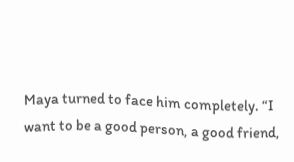Maya turned to face him completely. “I want to be a good person, a good friend,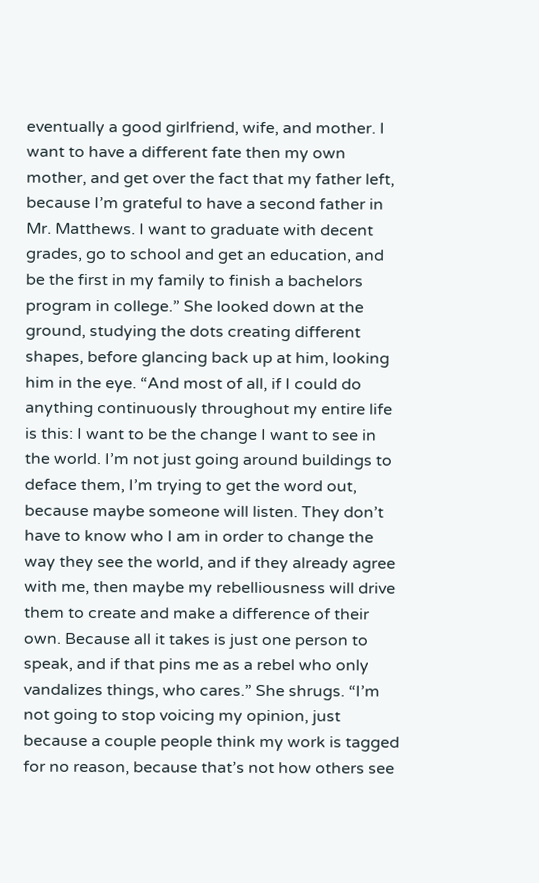eventually a good girlfriend, wife, and mother. I want to have a different fate then my own mother, and get over the fact that my father left, because I’m grateful to have a second father in Mr. Matthews. I want to graduate with decent grades, go to school and get an education, and be the first in my family to finish a bachelors program in college.” She looked down at the ground, studying the dots creating different shapes, before glancing back up at him, looking him in the eye. “And most of all, if I could do anything continuously throughout my entire life is this: I want to be the change I want to see in the world. I’m not just going around buildings to deface them, I’m trying to get the word out, because maybe someone will listen. They don’t have to know who I am in order to change the way they see the world, and if they already agree with me, then maybe my rebelliousness will drive them to create and make a difference of their own. Because all it takes is just one person to speak, and if that pins me as a rebel who only vandalizes things, who cares.” She shrugs. “I’m not going to stop voicing my opinion, just because a couple people think my work is tagged for no reason, because that’s not how others see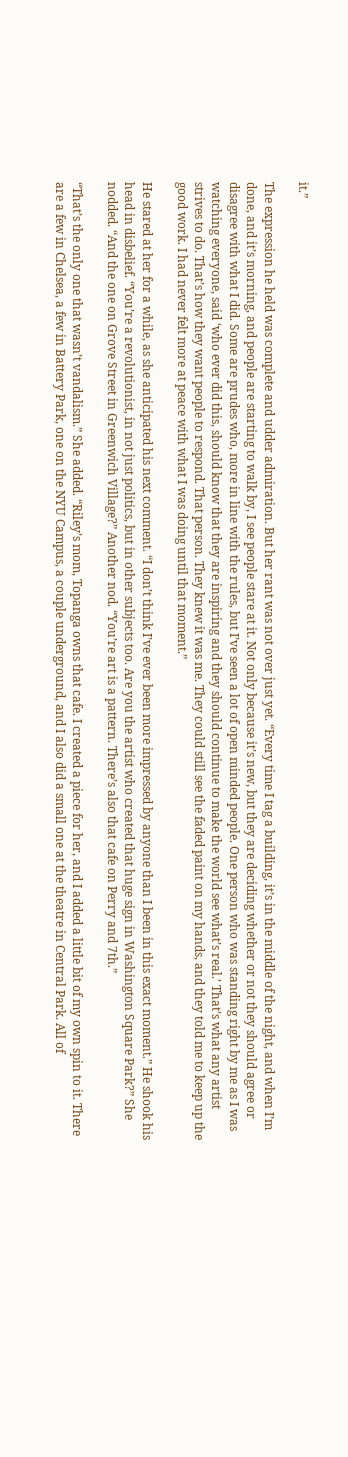it.”

The expression he held was complete and udder admiration. But her rant was not over just yet. “Every time I tag a building, it’s in the middle of the night, and when I’m done, and it’s morning, and people are starting to walk by, I see people stare at it. Not only because it’s new, but they are deciding whether or not they should agree or disagree with what I did. Some are prudes who, more in line with the rules, but I’ve seen a lot of open minded people. One person who was standing right by me as I was watching everyone, said ‘who ever did this, should know that they are inspiring and they should continue to make the world see what’s real.’ That’s what any artist strives to do. That’s how they want people to respond. That person. They knew it was me. They could still see the faded paint on my hands, and they told me to keep up the good work. I had never felt more at peace with what I was doing until that moment.”

He stared at her for a while, as she anticipated his next comment. “I don’t think I’ve ever been more impressed by anyone than I been in this exact moment.” He shook his head in disbelief. “You’re a revolutionist, in not just politics, but in other subjects too. Are you the artist who created that huge sign in Washington Square Park?” She nodded. “And the one on Grove Street in Greenwich Village?” Another nod. “You’re art is a pattern. There’s also that cafe on Perry and 7th.”

“That’s the only one that wasn’t vandalism.” She added. “Riley’s mom, Topanga owns that cafe. I created a piece for her, and I added a little bit of my own spin to it. There are a few in Chelsea, a few in Battery Park, one on the NYU Campus, a couple underground, and I also did a small one at the theatre in Central Park. All of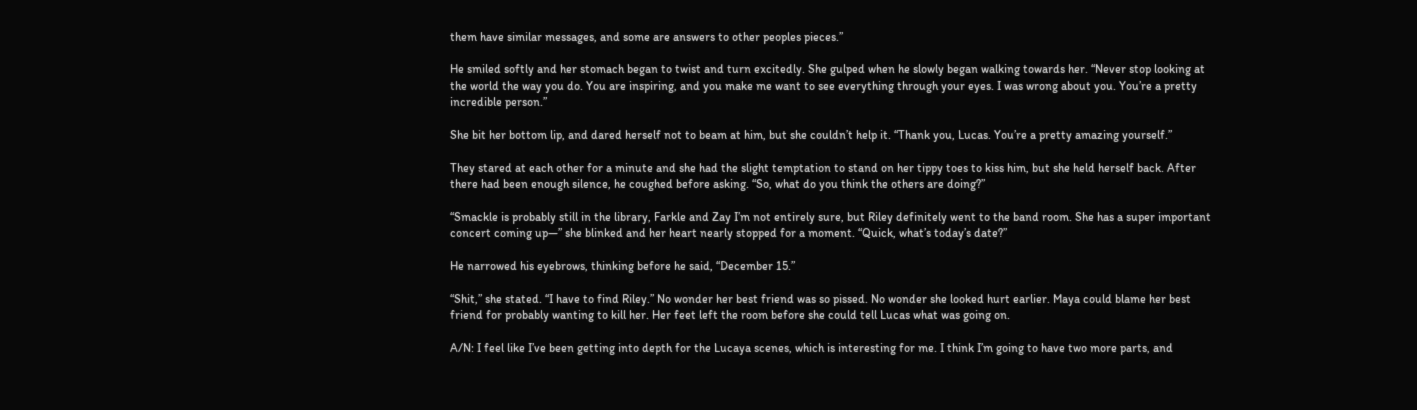them have similar messages, and some are answers to other peoples pieces.”

He smiled softly and her stomach began to twist and turn excitedly. She gulped when he slowly began walking towards her. “Never stop looking at the world the way you do. You are inspiring, and you make me want to see everything through your eyes. I was wrong about you. You’re a pretty incredible person.”

She bit her bottom lip, and dared herself not to beam at him, but she couldn’t help it. “Thank you, Lucas. You’re a pretty amazing yourself.”

They stared at each other for a minute and she had the slight temptation to stand on her tippy toes to kiss him, but she held herself back. After there had been enough silence, he coughed before asking. “So, what do you think the others are doing?”

“Smackle is probably still in the library, Farkle and Zay I’m not entirely sure, but Riley definitely went to the band room. She has a super important concert coming up—” she blinked and her heart nearly stopped for a moment. “Quick, what’s today’s date?”

He narrowed his eyebrows, thinking before he said, “December 15.”

“Shit,” she stated. “I have to find Riley.” No wonder her best friend was so pissed. No wonder she looked hurt earlier. Maya could blame her best friend for probably wanting to kill her. Her feet left the room before she could tell Lucas what was going on.

A/N: I feel like I’ve been getting into depth for the Lucaya scenes, which is interesting for me. I think I’m going to have two more parts, and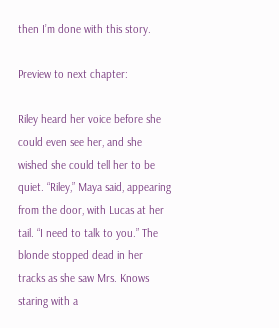then I’m done with this story.

Preview to next chapter:

Riley heard her voice before she could even see her, and she wished she could tell her to be quiet. “Riley,” Maya said, appearing from the door, with Lucas at her tail. “I need to talk to you.” The blonde stopped dead in her tracks as she saw Mrs. Knows staring with a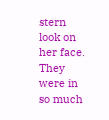stern look on her face. They were in so much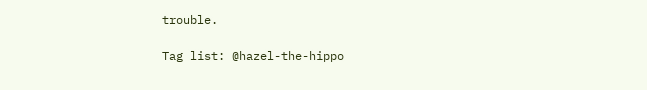trouble.

Tag list: @hazel-the-hippo